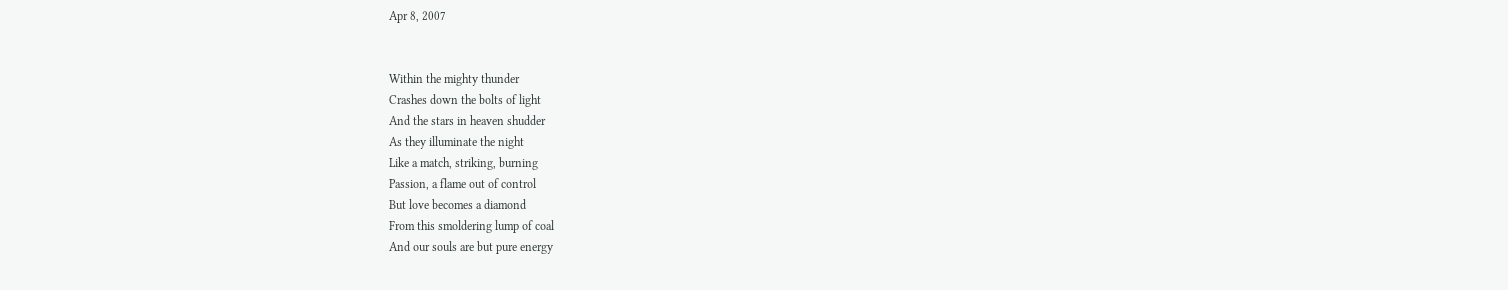Apr 8, 2007


Within the mighty thunder
Crashes down the bolts of light
And the stars in heaven shudder
As they illuminate the night
Like a match, striking, burning
Passion, a flame out of control
But love becomes a diamond
From this smoldering lump of coal
And our souls are but pure energy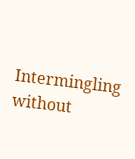Intermingling without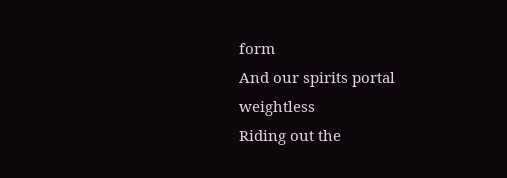form
And our spirits portal weightless
Riding out the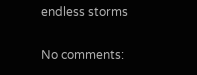endless storms

No comments: